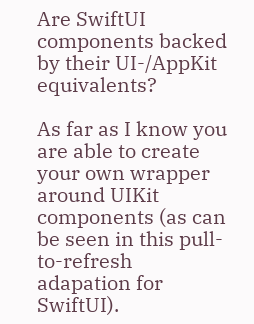Are SwiftUI components backed by their UI-/AppKit equivalents?

As far as I know you are able to create your own wrapper around UIKit components (as can be seen in this pull-to-refresh adapation for SwiftUI).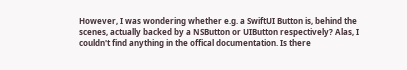However, I was wondering whether e.g. a SwiftUI Button is, behind the scenes, actually backed by a NSButton or UIButton respectively? Alas, I couldn't find anything in the offical documentation. Is there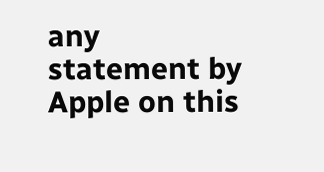any statement by Apple on this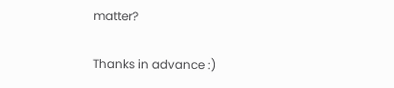matter?

Thanks in advance :)